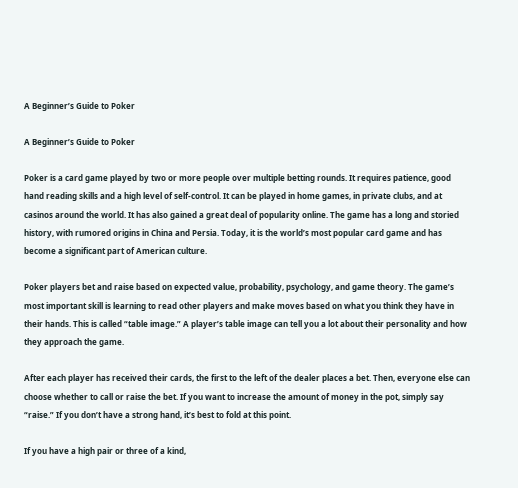A Beginner’s Guide to Poker

A Beginner’s Guide to Poker

Poker is a card game played by two or more people over multiple betting rounds. It requires patience, good hand reading skills and a high level of self-control. It can be played in home games, in private clubs, and at casinos around the world. It has also gained a great deal of popularity online. The game has a long and storied history, with rumored origins in China and Persia. Today, it is the world’s most popular card game and has become a significant part of American culture.

Poker players bet and raise based on expected value, probability, psychology, and game theory. The game’s most important skill is learning to read other players and make moves based on what you think they have in their hands. This is called “table image.” A player’s table image can tell you a lot about their personality and how they approach the game.

After each player has received their cards, the first to the left of the dealer places a bet. Then, everyone else can choose whether to call or raise the bet. If you want to increase the amount of money in the pot, simply say “raise.” If you don’t have a strong hand, it’s best to fold at this point.

If you have a high pair or three of a kind,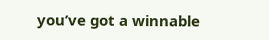you’ve got a winnable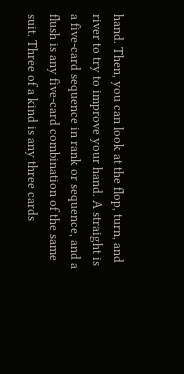hand. Then, you can look at the flop, turn, and river to try to improve your hand. A straight is a five-card sequence in rank or sequence, and a flush is any five-card combination of the same suit. Three of a kind is any three cards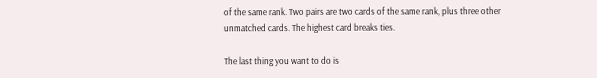of the same rank. Two pairs are two cards of the same rank, plus three other unmatched cards. The highest card breaks ties.

The last thing you want to do is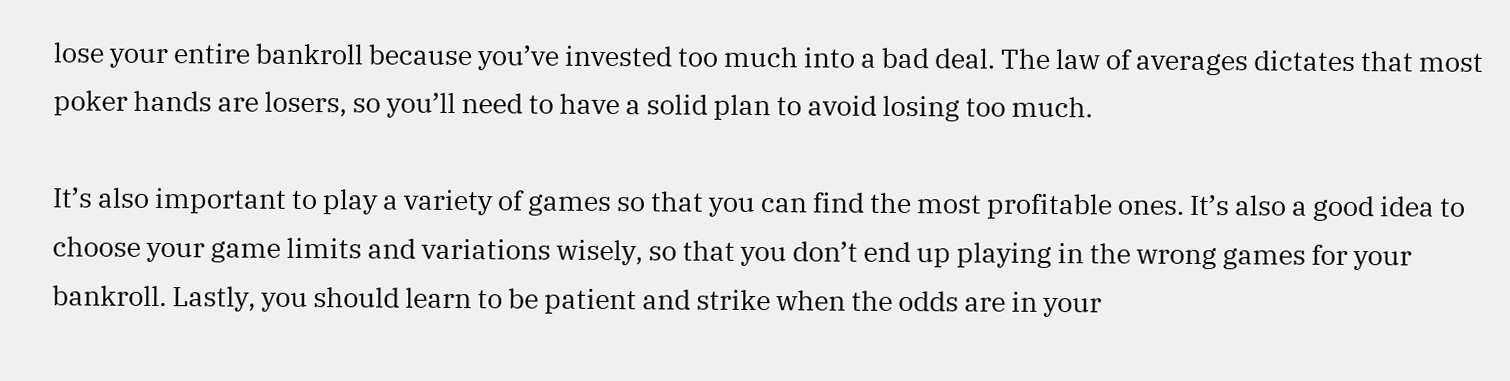lose your entire bankroll because you’ve invested too much into a bad deal. The law of averages dictates that most poker hands are losers, so you’ll need to have a solid plan to avoid losing too much.

It’s also important to play a variety of games so that you can find the most profitable ones. It’s also a good idea to choose your game limits and variations wisely, so that you don’t end up playing in the wrong games for your bankroll. Lastly, you should learn to be patient and strike when the odds are in your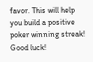favor. This will help you build a positive poker winning streak! Good luck!